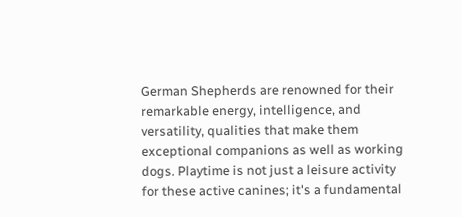German Shepherds are renowned for their remarkable energy, intelligence, and versatility, qualities that make them exceptional companions as well as working dogs. Playtime is not just a leisure activity for these active canines; it's a fundamental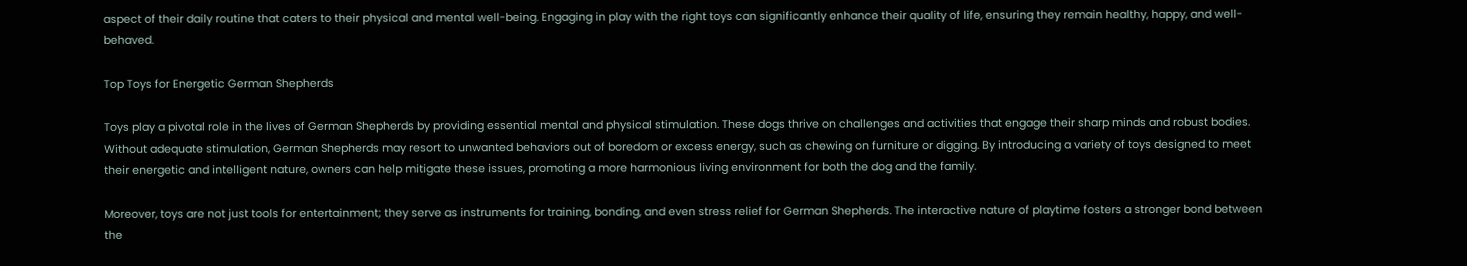aspect of their daily routine that caters to their physical and mental well-being. Engaging in play with the right toys can significantly enhance their quality of life, ensuring they remain healthy, happy, and well-behaved.

Top Toys for Energetic German Shepherds

Toys play a pivotal role in the lives of German Shepherds by providing essential mental and physical stimulation. These dogs thrive on challenges and activities that engage their sharp minds and robust bodies. Without adequate stimulation, German Shepherds may resort to unwanted behaviors out of boredom or excess energy, such as chewing on furniture or digging. By introducing a variety of toys designed to meet their energetic and intelligent nature, owners can help mitigate these issues, promoting a more harmonious living environment for both the dog and the family.

Moreover, toys are not just tools for entertainment; they serve as instruments for training, bonding, and even stress relief for German Shepherds. The interactive nature of playtime fosters a stronger bond between the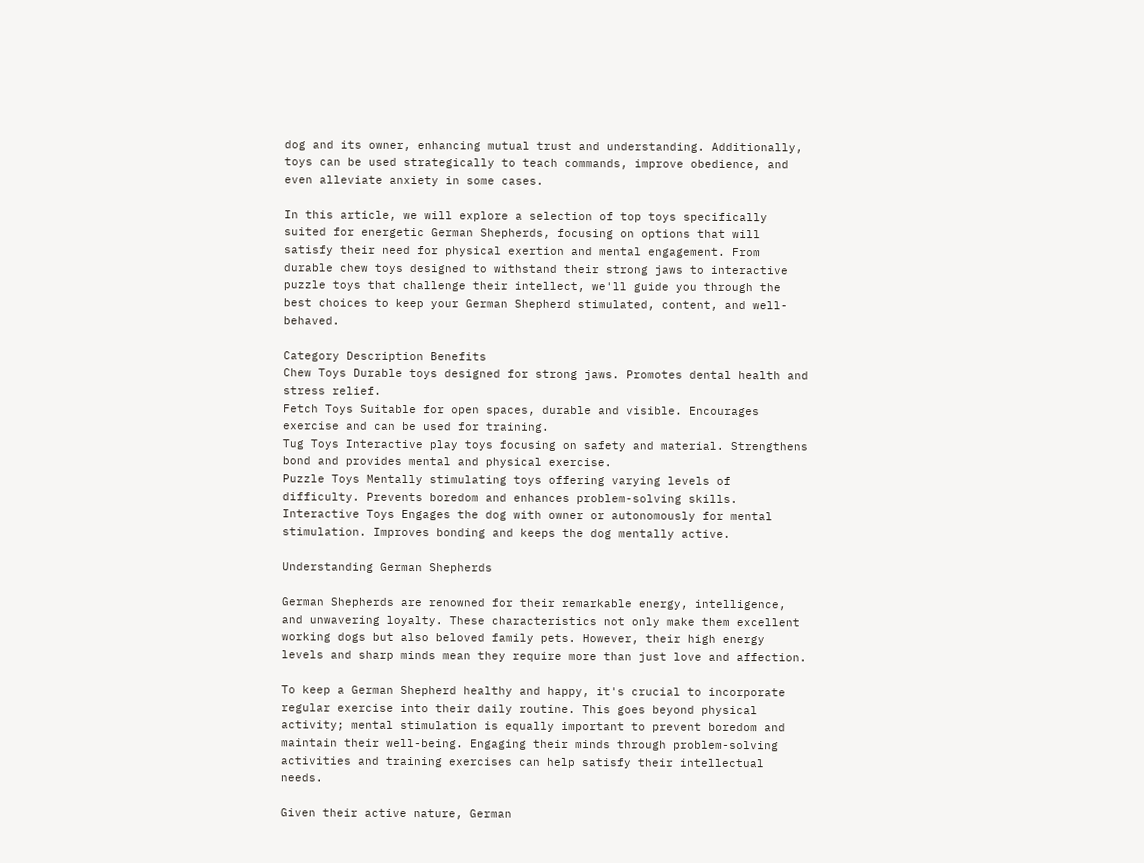dog and its owner, enhancing mutual trust and understanding. Additionally, toys can be used strategically to teach commands, improve obedience, and even alleviate anxiety in some cases.

In this article, we will explore a selection of top toys specifically suited for energetic German Shepherds, focusing on options that will satisfy their need for physical exertion and mental engagement. From durable chew toys designed to withstand their strong jaws to interactive puzzle toys that challenge their intellect, we'll guide you through the best choices to keep your German Shepherd stimulated, content, and well-behaved.

Category Description Benefits
Chew Toys Durable toys designed for strong jaws. Promotes dental health and stress relief.
Fetch Toys Suitable for open spaces, durable and visible. Encourages exercise and can be used for training.
Tug Toys Interactive play toys focusing on safety and material. Strengthens bond and provides mental and physical exercise.
Puzzle Toys Mentally stimulating toys offering varying levels of difficulty. Prevents boredom and enhances problem-solving skills.
Interactive Toys Engages the dog with owner or autonomously for mental stimulation. Improves bonding and keeps the dog mentally active.

Understanding German Shepherds

German Shepherds are renowned for their remarkable energy, intelligence, and unwavering loyalty. These characteristics not only make them excellent working dogs but also beloved family pets. However, their high energy levels and sharp minds mean they require more than just love and affection.

To keep a German Shepherd healthy and happy, it's crucial to incorporate regular exercise into their daily routine. This goes beyond physical activity; mental stimulation is equally important to prevent boredom and maintain their well-being. Engaging their minds through problem-solving activities and training exercises can help satisfy their intellectual needs.

Given their active nature, German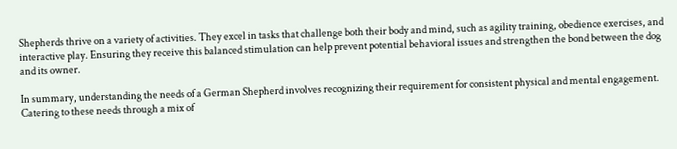Shepherds thrive on a variety of activities. They excel in tasks that challenge both their body and mind, such as agility training, obedience exercises, and interactive play. Ensuring they receive this balanced stimulation can help prevent potential behavioral issues and strengthen the bond between the dog and its owner.

In summary, understanding the needs of a German Shepherd involves recognizing their requirement for consistent physical and mental engagement. Catering to these needs through a mix of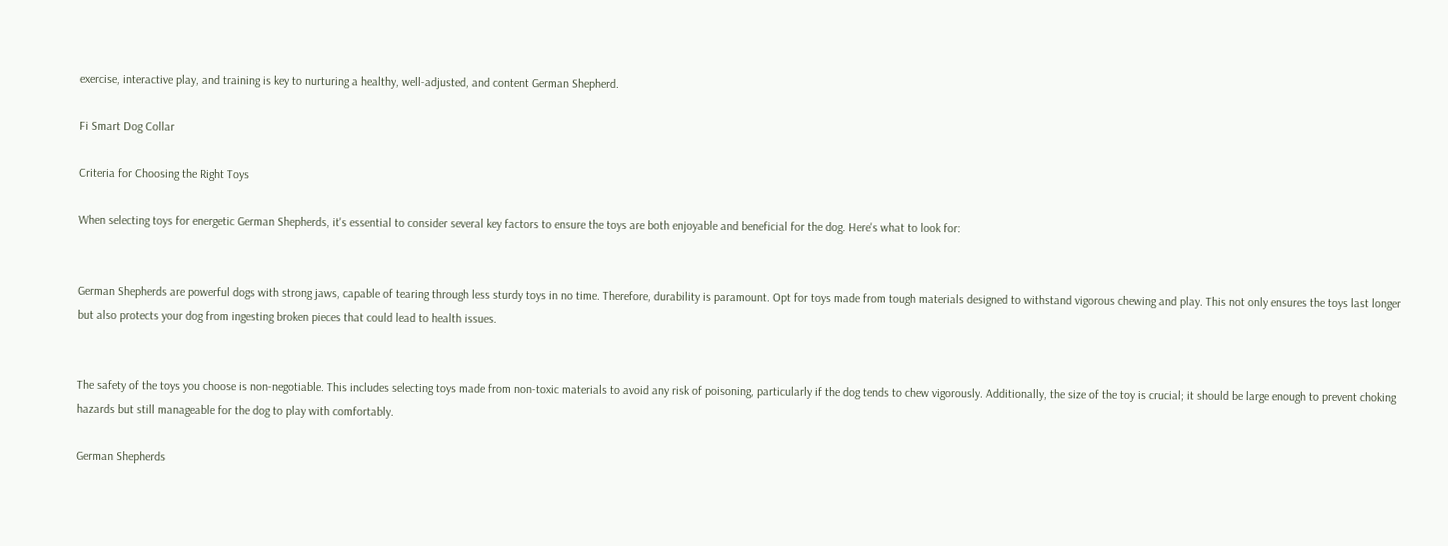exercise, interactive play, and training is key to nurturing a healthy, well-adjusted, and content German Shepherd.

Fi Smart Dog Collar

Criteria for Choosing the Right Toys

When selecting toys for energetic German Shepherds, it's essential to consider several key factors to ensure the toys are both enjoyable and beneficial for the dog. Here's what to look for:


German Shepherds are powerful dogs with strong jaws, capable of tearing through less sturdy toys in no time. Therefore, durability is paramount. Opt for toys made from tough materials designed to withstand vigorous chewing and play. This not only ensures the toys last longer but also protects your dog from ingesting broken pieces that could lead to health issues.


The safety of the toys you choose is non-negotiable. This includes selecting toys made from non-toxic materials to avoid any risk of poisoning, particularly if the dog tends to chew vigorously. Additionally, the size of the toy is crucial; it should be large enough to prevent choking hazards but still manageable for the dog to play with comfortably.

German Shepherds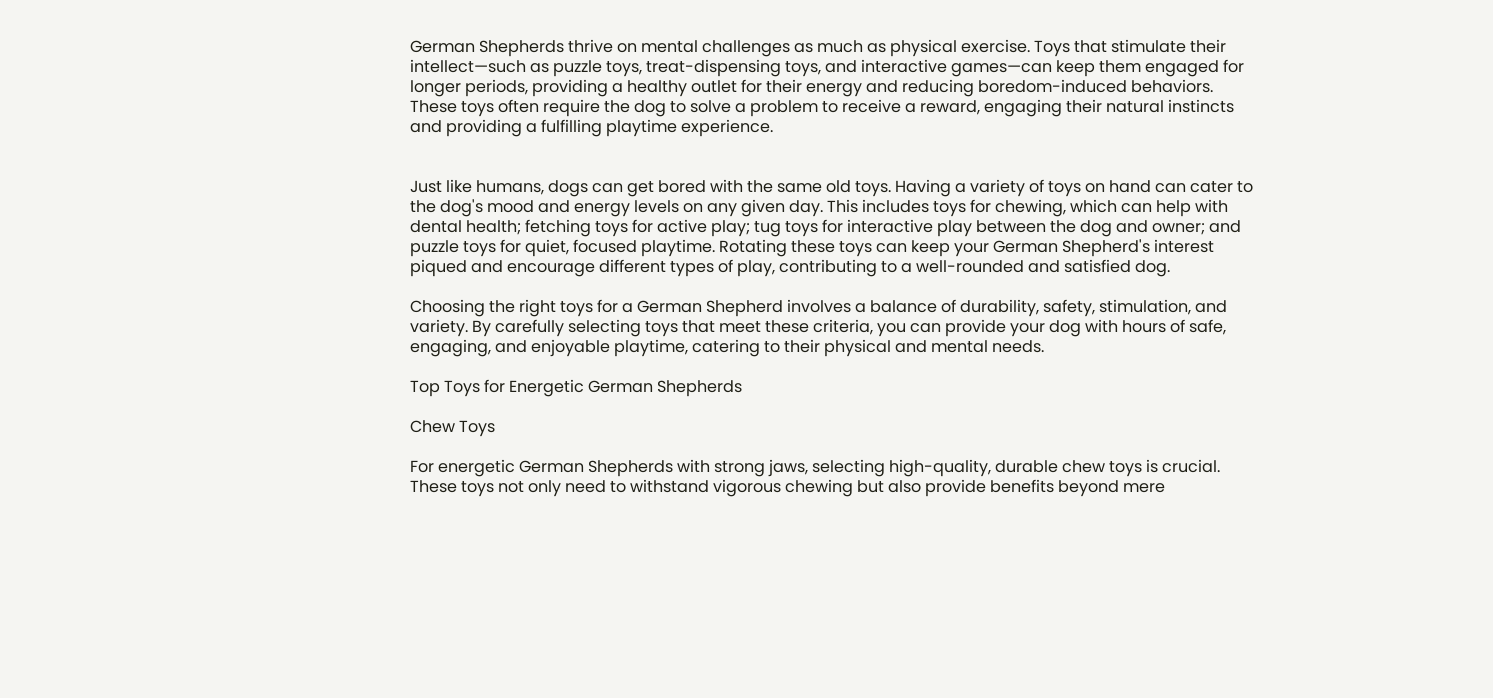German Shepherds thrive on mental challenges as much as physical exercise. Toys that stimulate their intellect—such as puzzle toys, treat-dispensing toys, and interactive games—can keep them engaged for longer periods, providing a healthy outlet for their energy and reducing boredom-induced behaviors. These toys often require the dog to solve a problem to receive a reward, engaging their natural instincts and providing a fulfilling playtime experience.


Just like humans, dogs can get bored with the same old toys. Having a variety of toys on hand can cater to the dog's mood and energy levels on any given day. This includes toys for chewing, which can help with dental health; fetching toys for active play; tug toys for interactive play between the dog and owner; and puzzle toys for quiet, focused playtime. Rotating these toys can keep your German Shepherd's interest piqued and encourage different types of play, contributing to a well-rounded and satisfied dog.

Choosing the right toys for a German Shepherd involves a balance of durability, safety, stimulation, and variety. By carefully selecting toys that meet these criteria, you can provide your dog with hours of safe, engaging, and enjoyable playtime, catering to their physical and mental needs.

Top Toys for Energetic German Shepherds

Chew Toys

For energetic German Shepherds with strong jaws, selecting high-quality, durable chew toys is crucial. These toys not only need to withstand vigorous chewing but also provide benefits beyond mere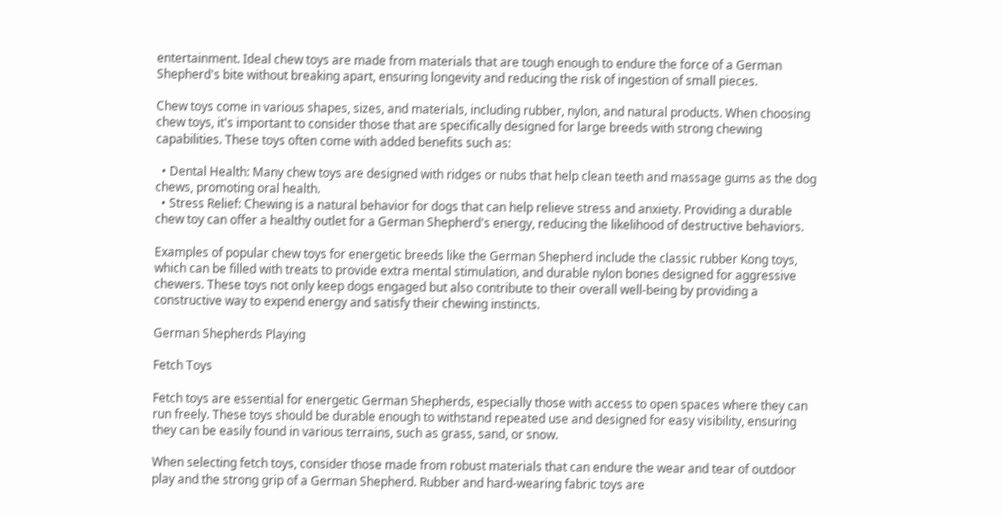entertainment. Ideal chew toys are made from materials that are tough enough to endure the force of a German Shepherd's bite without breaking apart, ensuring longevity and reducing the risk of ingestion of small pieces.

Chew toys come in various shapes, sizes, and materials, including rubber, nylon, and natural products. When choosing chew toys, it's important to consider those that are specifically designed for large breeds with strong chewing capabilities. These toys often come with added benefits such as:

  • Dental Health: Many chew toys are designed with ridges or nubs that help clean teeth and massage gums as the dog chews, promoting oral health.
  • Stress Relief: Chewing is a natural behavior for dogs that can help relieve stress and anxiety. Providing a durable chew toy can offer a healthy outlet for a German Shepherd's energy, reducing the likelihood of destructive behaviors.

Examples of popular chew toys for energetic breeds like the German Shepherd include the classic rubber Kong toys, which can be filled with treats to provide extra mental stimulation, and durable nylon bones designed for aggressive chewers. These toys not only keep dogs engaged but also contribute to their overall well-being by providing a constructive way to expend energy and satisfy their chewing instincts.

German Shepherds Playing

Fetch Toys

Fetch toys are essential for energetic German Shepherds, especially those with access to open spaces where they can run freely. These toys should be durable enough to withstand repeated use and designed for easy visibility, ensuring they can be easily found in various terrains, such as grass, sand, or snow.

When selecting fetch toys, consider those made from robust materials that can endure the wear and tear of outdoor play and the strong grip of a German Shepherd. Rubber and hard-wearing fabric toys are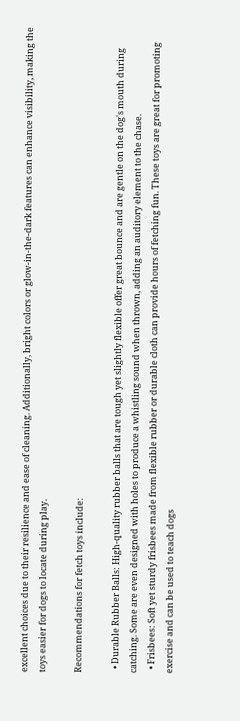excellent choices due to their resilience and ease of cleaning. Additionally, bright colors or glow-in-the-dark features can enhance visibility, making the toys easier for dogs to locate during play.

Recommendations for fetch toys include:

  • Durable Rubber Balls: High-quality rubber balls that are tough yet slightly flexible offer great bounce and are gentle on the dog's mouth during catching. Some are even designed with holes to produce a whistling sound when thrown, adding an auditory element to the chase.
  • Frisbees: Soft yet sturdy frisbees made from flexible rubber or durable cloth can provide hours of fetching fun. These toys are great for promoting exercise and can be used to teach dogs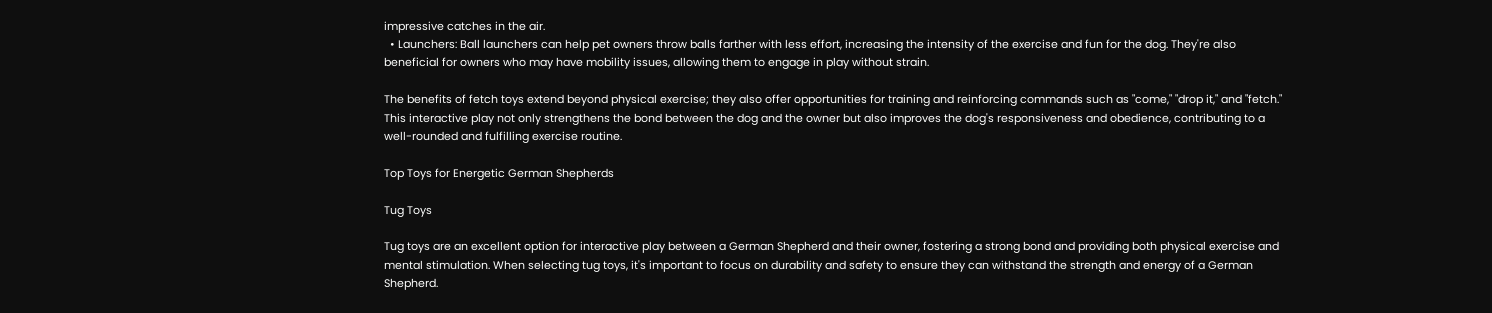impressive catches in the air.
  • Launchers: Ball launchers can help pet owners throw balls farther with less effort, increasing the intensity of the exercise and fun for the dog. They're also beneficial for owners who may have mobility issues, allowing them to engage in play without strain.

The benefits of fetch toys extend beyond physical exercise; they also offer opportunities for training and reinforcing commands such as "come," "drop it," and "fetch." This interactive play not only strengthens the bond between the dog and the owner but also improves the dog's responsiveness and obedience, contributing to a well-rounded and fulfilling exercise routine.

Top Toys for Energetic German Shepherds

Tug Toys

Tug toys are an excellent option for interactive play between a German Shepherd and their owner, fostering a strong bond and providing both physical exercise and mental stimulation. When selecting tug toys, it's important to focus on durability and safety to ensure they can withstand the strength and energy of a German Shepherd.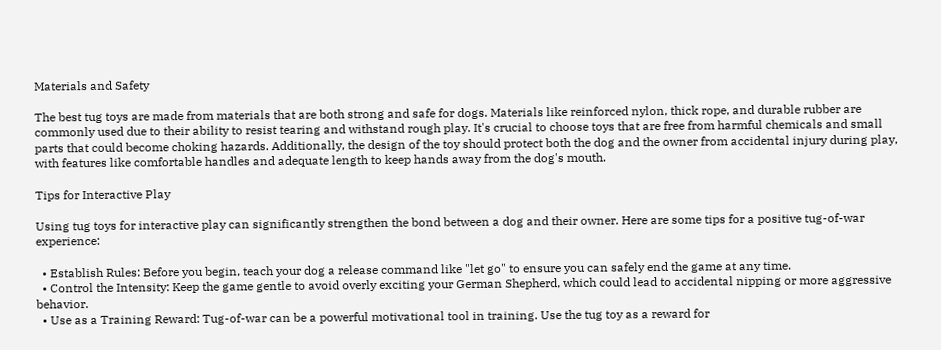Materials and Safety

The best tug toys are made from materials that are both strong and safe for dogs. Materials like reinforced nylon, thick rope, and durable rubber are commonly used due to their ability to resist tearing and withstand rough play. It's crucial to choose toys that are free from harmful chemicals and small parts that could become choking hazards. Additionally, the design of the toy should protect both the dog and the owner from accidental injury during play, with features like comfortable handles and adequate length to keep hands away from the dog's mouth.

Tips for Interactive Play

Using tug toys for interactive play can significantly strengthen the bond between a dog and their owner. Here are some tips for a positive tug-of-war experience:

  • Establish Rules: Before you begin, teach your dog a release command like "let go" to ensure you can safely end the game at any time.
  • Control the Intensity: Keep the game gentle to avoid overly exciting your German Shepherd, which could lead to accidental nipping or more aggressive behavior.
  • Use as a Training Reward: Tug-of-war can be a powerful motivational tool in training. Use the tug toy as a reward for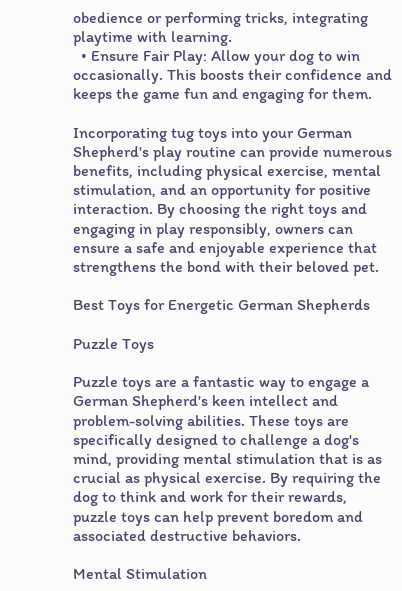obedience or performing tricks, integrating playtime with learning.
  • Ensure Fair Play: Allow your dog to win occasionally. This boosts their confidence and keeps the game fun and engaging for them.

Incorporating tug toys into your German Shepherd's play routine can provide numerous benefits, including physical exercise, mental stimulation, and an opportunity for positive interaction. By choosing the right toys and engaging in play responsibly, owners can ensure a safe and enjoyable experience that strengthens the bond with their beloved pet.

Best Toys for Energetic German Shepherds

Puzzle Toys

Puzzle toys are a fantastic way to engage a German Shepherd's keen intellect and problem-solving abilities. These toys are specifically designed to challenge a dog's mind, providing mental stimulation that is as crucial as physical exercise. By requiring the dog to think and work for their rewards, puzzle toys can help prevent boredom and associated destructive behaviors.

Mental Stimulation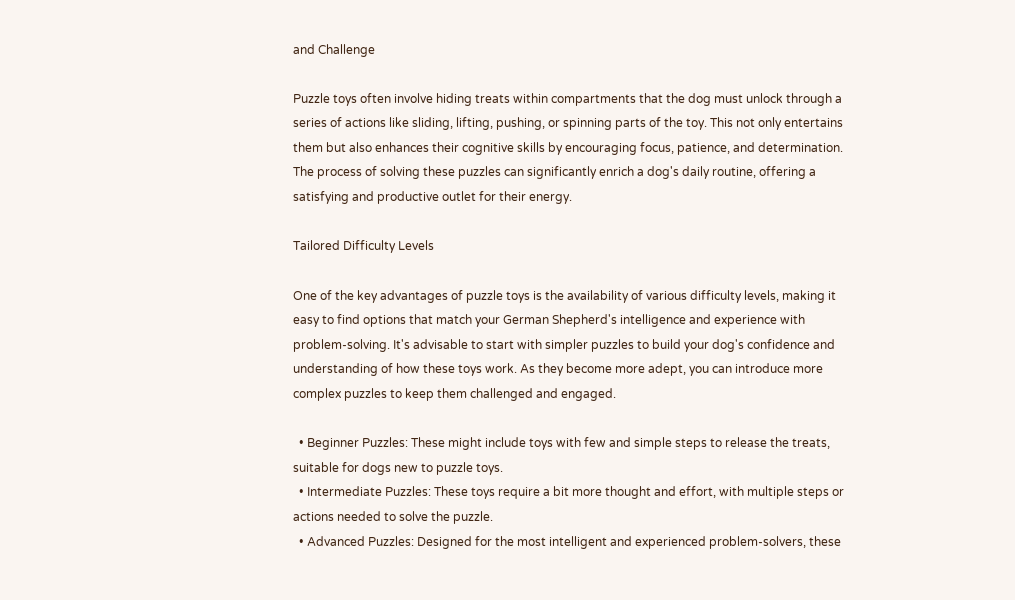and Challenge

Puzzle toys often involve hiding treats within compartments that the dog must unlock through a series of actions like sliding, lifting, pushing, or spinning parts of the toy. This not only entertains them but also enhances their cognitive skills by encouraging focus, patience, and determination. The process of solving these puzzles can significantly enrich a dog's daily routine, offering a satisfying and productive outlet for their energy.

Tailored Difficulty Levels

One of the key advantages of puzzle toys is the availability of various difficulty levels, making it easy to find options that match your German Shepherd's intelligence and experience with problem-solving. It's advisable to start with simpler puzzles to build your dog's confidence and understanding of how these toys work. As they become more adept, you can introduce more complex puzzles to keep them challenged and engaged.

  • Beginner Puzzles: These might include toys with few and simple steps to release the treats, suitable for dogs new to puzzle toys.
  • Intermediate Puzzles: These toys require a bit more thought and effort, with multiple steps or actions needed to solve the puzzle.
  • Advanced Puzzles: Designed for the most intelligent and experienced problem-solvers, these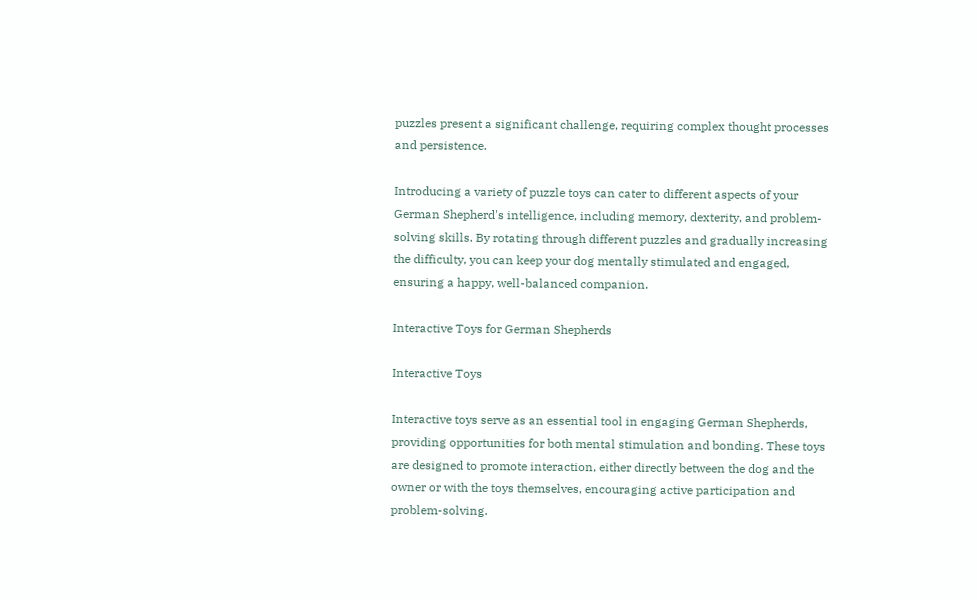puzzles present a significant challenge, requiring complex thought processes and persistence.

Introducing a variety of puzzle toys can cater to different aspects of your German Shepherd's intelligence, including memory, dexterity, and problem-solving skills. By rotating through different puzzles and gradually increasing the difficulty, you can keep your dog mentally stimulated and engaged, ensuring a happy, well-balanced companion.

Interactive Toys for German Shepherds

Interactive Toys

Interactive toys serve as an essential tool in engaging German Shepherds, providing opportunities for both mental stimulation and bonding. These toys are designed to promote interaction, either directly between the dog and the owner or with the toys themselves, encouraging active participation and problem-solving.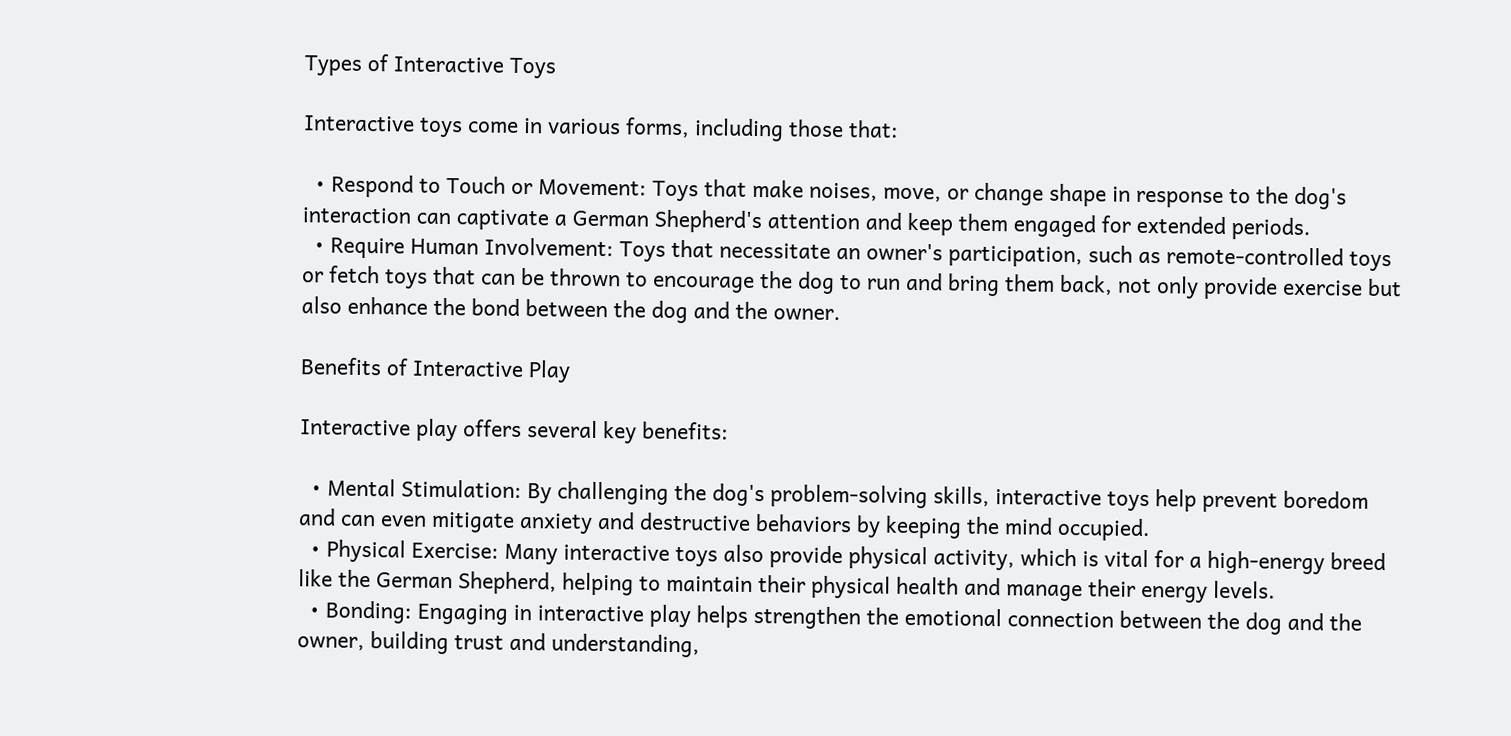Types of Interactive Toys

Interactive toys come in various forms, including those that:

  • Respond to Touch or Movement: Toys that make noises, move, or change shape in response to the dog's interaction can captivate a German Shepherd's attention and keep them engaged for extended periods.
  • Require Human Involvement: Toys that necessitate an owner's participation, such as remote-controlled toys or fetch toys that can be thrown to encourage the dog to run and bring them back, not only provide exercise but also enhance the bond between the dog and the owner.

Benefits of Interactive Play

Interactive play offers several key benefits:

  • Mental Stimulation: By challenging the dog's problem-solving skills, interactive toys help prevent boredom and can even mitigate anxiety and destructive behaviors by keeping the mind occupied.
  • Physical Exercise: Many interactive toys also provide physical activity, which is vital for a high-energy breed like the German Shepherd, helping to maintain their physical health and manage their energy levels.
  • Bonding: Engaging in interactive play helps strengthen the emotional connection between the dog and the owner, building trust and understanding,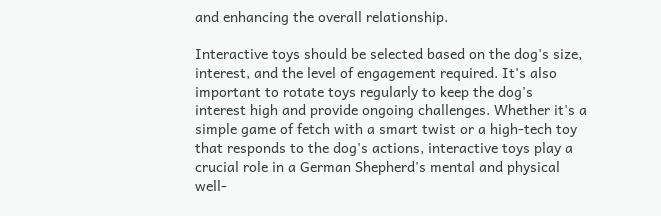and enhancing the overall relationship.

Interactive toys should be selected based on the dog's size, interest, and the level of engagement required. It's also important to rotate toys regularly to keep the dog's interest high and provide ongoing challenges. Whether it's a simple game of fetch with a smart twist or a high-tech toy that responds to the dog's actions, interactive toys play a crucial role in a German Shepherd's mental and physical well-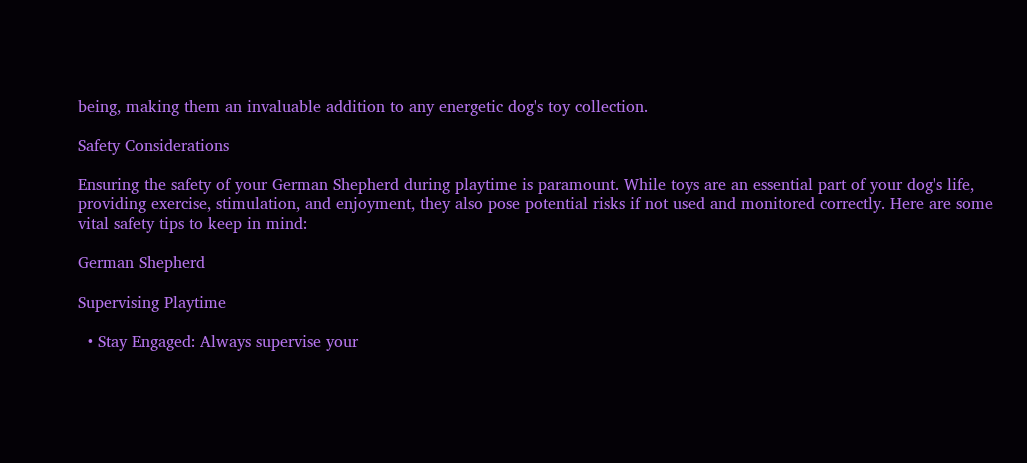being, making them an invaluable addition to any energetic dog's toy collection.

Safety Considerations

Ensuring the safety of your German Shepherd during playtime is paramount. While toys are an essential part of your dog's life, providing exercise, stimulation, and enjoyment, they also pose potential risks if not used and monitored correctly. Here are some vital safety tips to keep in mind:

German Shepherd

Supervising Playtime

  • Stay Engaged: Always supervise your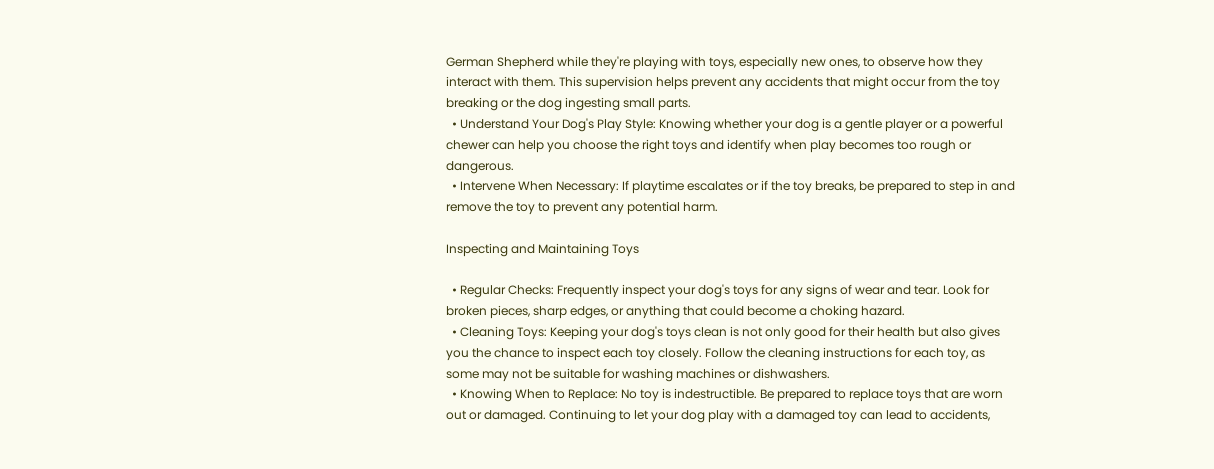German Shepherd while they're playing with toys, especially new ones, to observe how they interact with them. This supervision helps prevent any accidents that might occur from the toy breaking or the dog ingesting small parts.
  • Understand Your Dog's Play Style: Knowing whether your dog is a gentle player or a powerful chewer can help you choose the right toys and identify when play becomes too rough or dangerous.
  • Intervene When Necessary: If playtime escalates or if the toy breaks, be prepared to step in and remove the toy to prevent any potential harm.

Inspecting and Maintaining Toys

  • Regular Checks: Frequently inspect your dog's toys for any signs of wear and tear. Look for broken pieces, sharp edges, or anything that could become a choking hazard.
  • Cleaning Toys: Keeping your dog's toys clean is not only good for their health but also gives you the chance to inspect each toy closely. Follow the cleaning instructions for each toy, as some may not be suitable for washing machines or dishwashers.
  • Knowing When to Replace: No toy is indestructible. Be prepared to replace toys that are worn out or damaged. Continuing to let your dog play with a damaged toy can lead to accidents,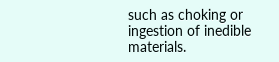such as choking or ingestion of inedible materials.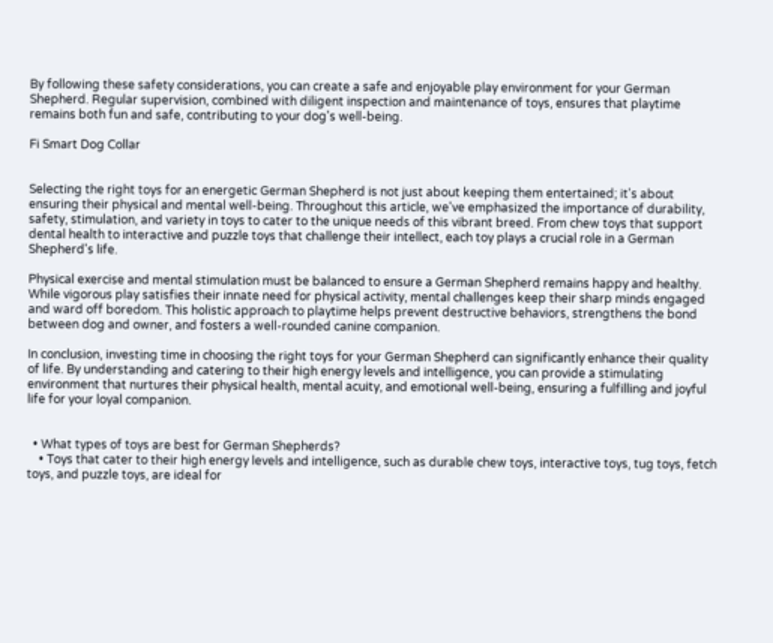By following these safety considerations, you can create a safe and enjoyable play environment for your German Shepherd. Regular supervision, combined with diligent inspection and maintenance of toys, ensures that playtime remains both fun and safe, contributing to your dog's well-being.

Fi Smart Dog Collar


Selecting the right toys for an energetic German Shepherd is not just about keeping them entertained; it's about ensuring their physical and mental well-being. Throughout this article, we've emphasized the importance of durability, safety, stimulation, and variety in toys to cater to the unique needs of this vibrant breed. From chew toys that support dental health to interactive and puzzle toys that challenge their intellect, each toy plays a crucial role in a German Shepherd's life.

Physical exercise and mental stimulation must be balanced to ensure a German Shepherd remains happy and healthy. While vigorous play satisfies their innate need for physical activity, mental challenges keep their sharp minds engaged and ward off boredom. This holistic approach to playtime helps prevent destructive behaviors, strengthens the bond between dog and owner, and fosters a well-rounded canine companion.

In conclusion, investing time in choosing the right toys for your German Shepherd can significantly enhance their quality of life. By understanding and catering to their high energy levels and intelligence, you can provide a stimulating environment that nurtures their physical health, mental acuity, and emotional well-being, ensuring a fulfilling and joyful life for your loyal companion.


  • What types of toys are best for German Shepherds?
    • Toys that cater to their high energy levels and intelligence, such as durable chew toys, interactive toys, tug toys, fetch toys, and puzzle toys, are ideal for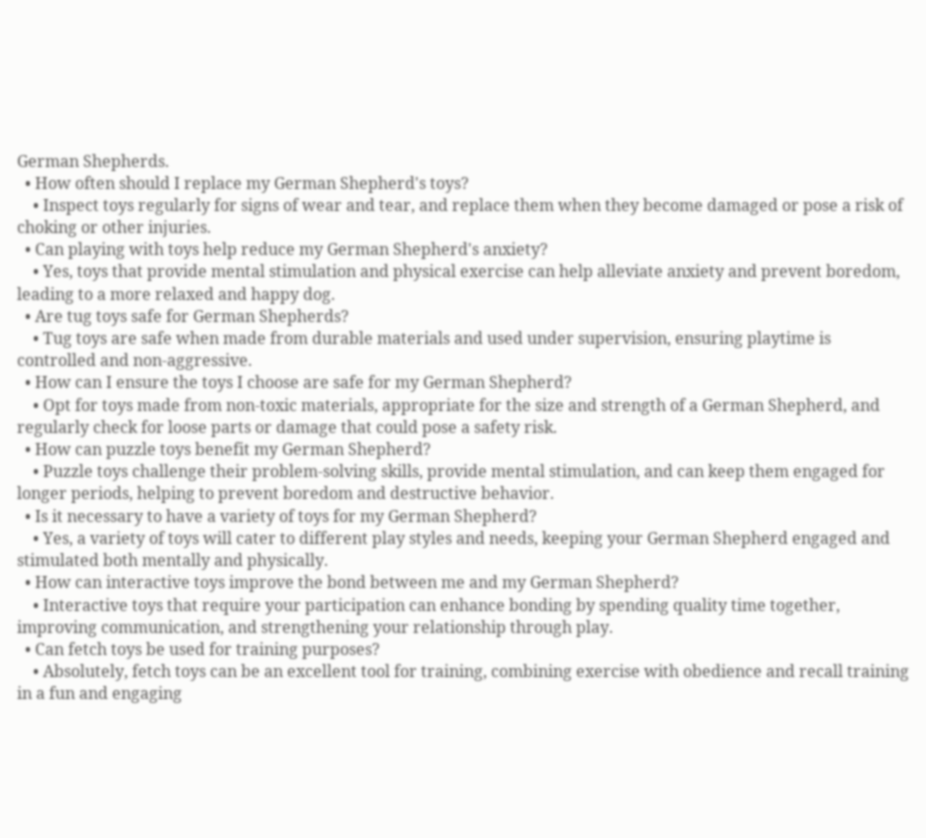German Shepherds.
  • How often should I replace my German Shepherd's toys?
    • Inspect toys regularly for signs of wear and tear, and replace them when they become damaged or pose a risk of choking or other injuries.
  • Can playing with toys help reduce my German Shepherd's anxiety?
    • Yes, toys that provide mental stimulation and physical exercise can help alleviate anxiety and prevent boredom, leading to a more relaxed and happy dog.
  • Are tug toys safe for German Shepherds?
    • Tug toys are safe when made from durable materials and used under supervision, ensuring playtime is controlled and non-aggressive.
  • How can I ensure the toys I choose are safe for my German Shepherd?
    • Opt for toys made from non-toxic materials, appropriate for the size and strength of a German Shepherd, and regularly check for loose parts or damage that could pose a safety risk.
  • How can puzzle toys benefit my German Shepherd?
    • Puzzle toys challenge their problem-solving skills, provide mental stimulation, and can keep them engaged for longer periods, helping to prevent boredom and destructive behavior.
  • Is it necessary to have a variety of toys for my German Shepherd?
    • Yes, a variety of toys will cater to different play styles and needs, keeping your German Shepherd engaged and stimulated both mentally and physically.
  • How can interactive toys improve the bond between me and my German Shepherd?
    • Interactive toys that require your participation can enhance bonding by spending quality time together, improving communication, and strengthening your relationship through play.
  • Can fetch toys be used for training purposes?
    • Absolutely, fetch toys can be an excellent tool for training, combining exercise with obedience and recall training in a fun and engaging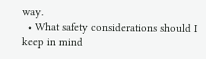way.
  • What safety considerations should I keep in mind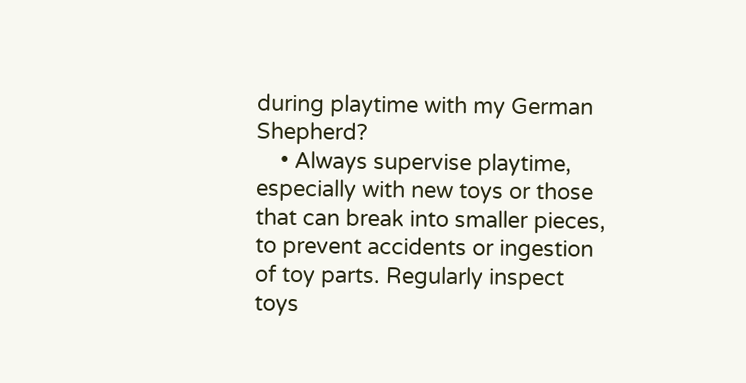during playtime with my German Shepherd?
    • Always supervise playtime, especially with new toys or those that can break into smaller pieces, to prevent accidents or ingestion of toy parts. Regularly inspect toys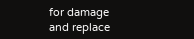for damage and replace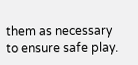them as necessary to ensure safe play.